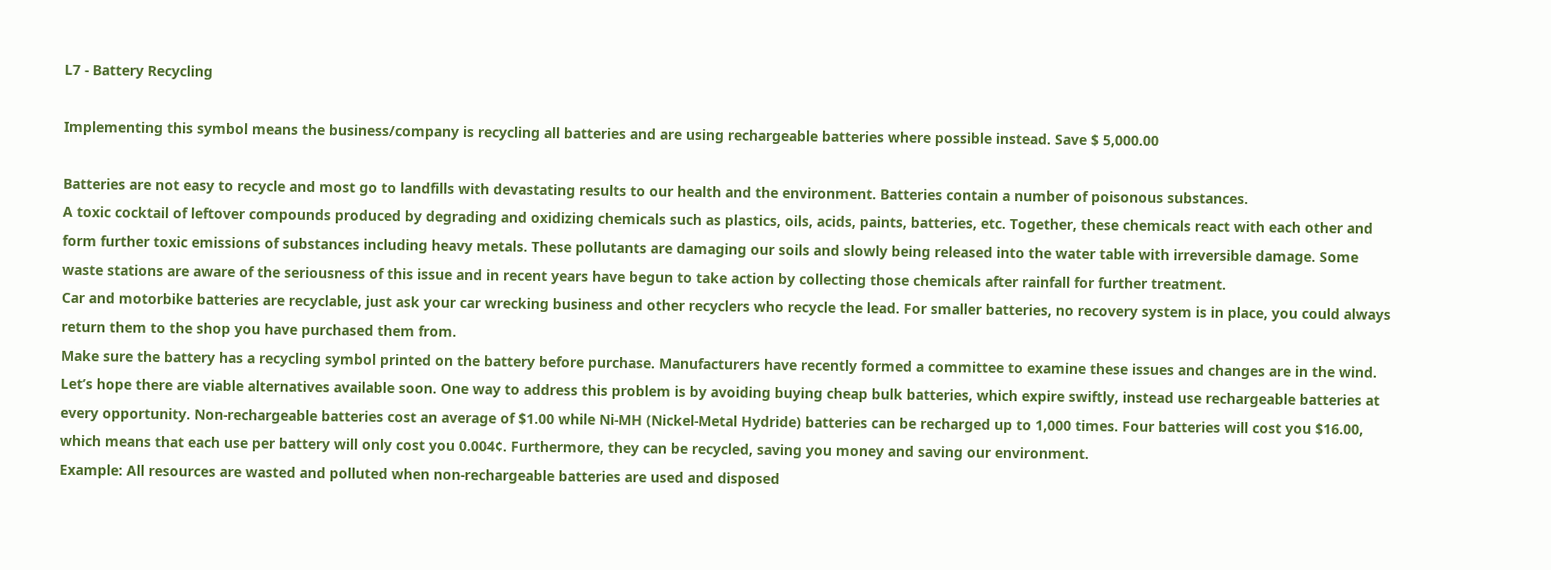L7 - Battery Recycling

Implementing this symbol means the business/company is recycling all batteries and are using rechargeable batteries where possible instead. Save $ 5,000.00

Batteries are not easy to recycle and most go to landfills with devastating results to our health and the environment. Batteries contain a number of poisonous substances.
A toxic cocktail of leftover compounds produced by degrading and oxidizing chemicals such as plastics, oils, acids, paints, batteries, etc. Together, these chemicals react with each other and form further toxic emissions of substances including heavy metals. These pollutants are damaging our soils and slowly being released into the water table with irreversible damage. Some waste stations are aware of the seriousness of this issue and in recent years have begun to take action by collecting those chemicals after rainfall for further treatment.
Car and motorbike batteries are recyclable, just ask your car wrecking business and other recyclers who recycle the lead. For smaller batteries, no recovery system is in place, you could always return them to the shop you have purchased them from.
Make sure the battery has a recycling symbol printed on the battery before purchase. Manufacturers have recently formed a committee to examine these issues and changes are in the wind. Let’s hope there are viable alternatives available soon. One way to address this problem is by avoiding buying cheap bulk batteries, which expire swiftly, instead use rechargeable batteries at every opportunity. Non-rechargeable batteries cost an average of $1.00 while Ni-MH (Nickel-Metal Hydride) batteries can be recharged up to 1,000 times. Four batteries will cost you $16.00, which means that each use per battery will only cost you 0.004¢. Furthermore, they can be recycled, saving you money and saving our environment.
Example: All resources are wasted and polluted when non-rechargeable batteries are used and disposed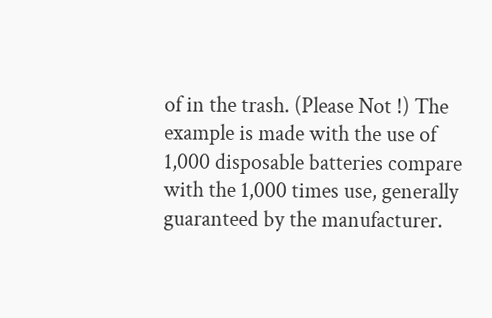of in the trash. (Please Not !) The example is made with the use of 1,000 disposable batteries compare with the 1,000 times use, generally guaranteed by the manufacturer.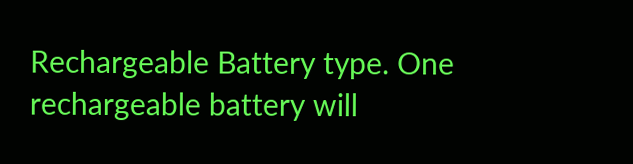Rechargeable Battery type. One rechargeable battery will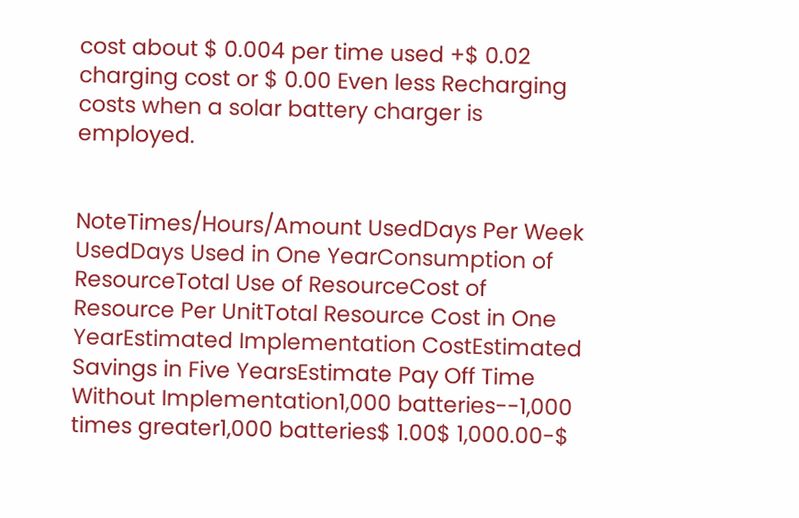cost about $ 0.004 per time used +$ 0.02 charging cost or $ 0.00 Even less Recharging costs when a solar battery charger is employed.


NoteTimes/Hours/Amount UsedDays Per Week UsedDays Used in One YearConsumption of ResourceTotal Use of ResourceCost of Resource Per UnitTotal Resource Cost in One YearEstimated Implementation CostEstimated Savings in Five YearsEstimate Pay Off Time
Without Implementation1,000 batteries--1,000 times greater1,000 batteries$ 1.00$ 1,000.00-$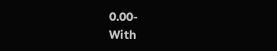0.00-
With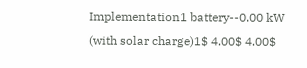Implementation1 battery--0.00 kW (with solar charge)1$ 4.00$ 4.00$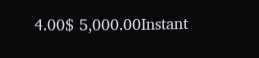4.00$ 5,000.00Instant